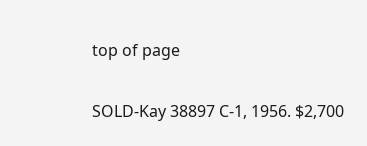top of page

SOLD-Kay 38897 C-1, 1956. $2,700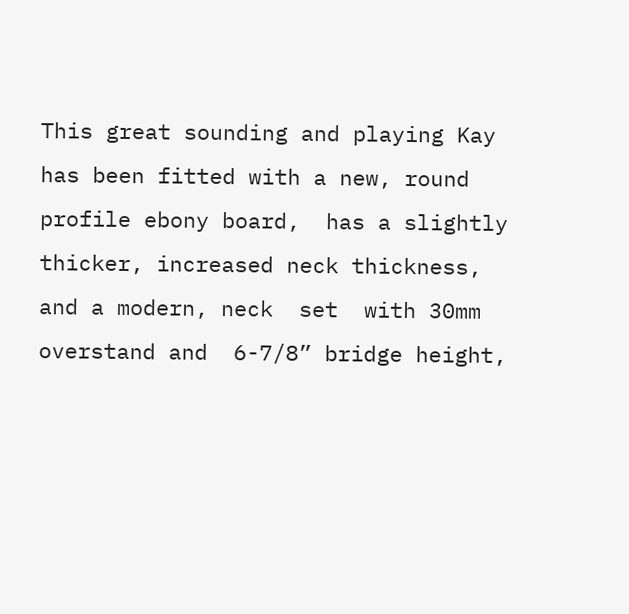This great sounding and playing Kay has been fitted with a new, round  profile ebony board,  has a slightly thicker, increased neck thickness, and a modern, neck  set  with 30mm overstand and  6-7/8” bridge height,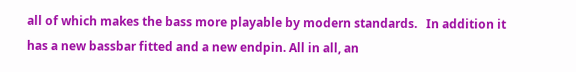all of which makes the bass more playable by modern standards.   In addition it has a new bassbar fitted and a new endpin. All in all, an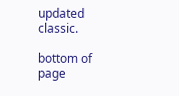updated classic.

bottom of page